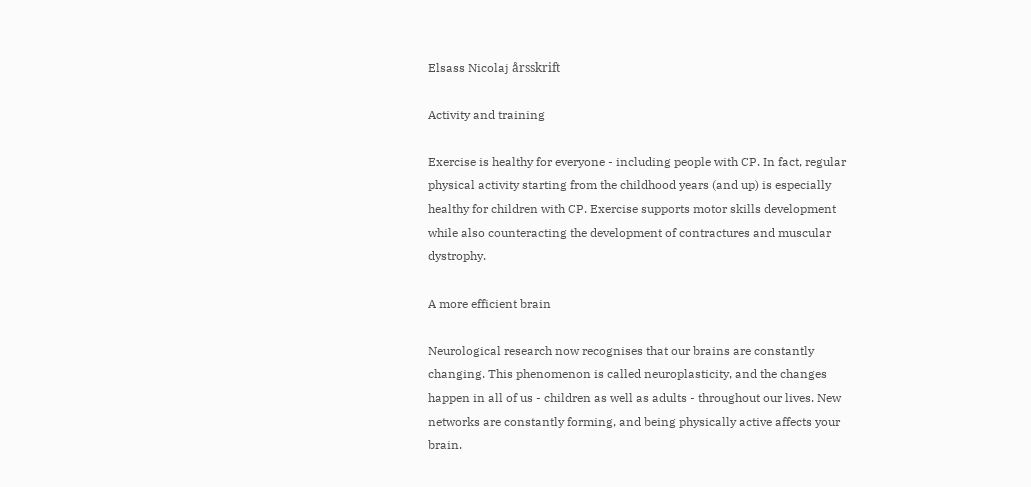Elsass Nicolaj årsskrift

Activity and training

Exercise is healthy for everyone - including people with CP. In fact, regular physical activity starting from the childhood years (and up) is especially healthy for children with CP. Exercise supports motor skills development while also counteracting the development of contractures and muscular dystrophy.

A more efficient brain

Neurological research now recognises that our brains are constantly changing. This phenomenon is called neuroplasticity, and the changes happen in all of us - children as well as adults - throughout our lives. New networks are constantly forming, and being physically active affects your brain.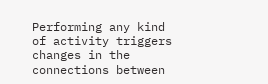Performing any kind of activity triggers changes in the connections between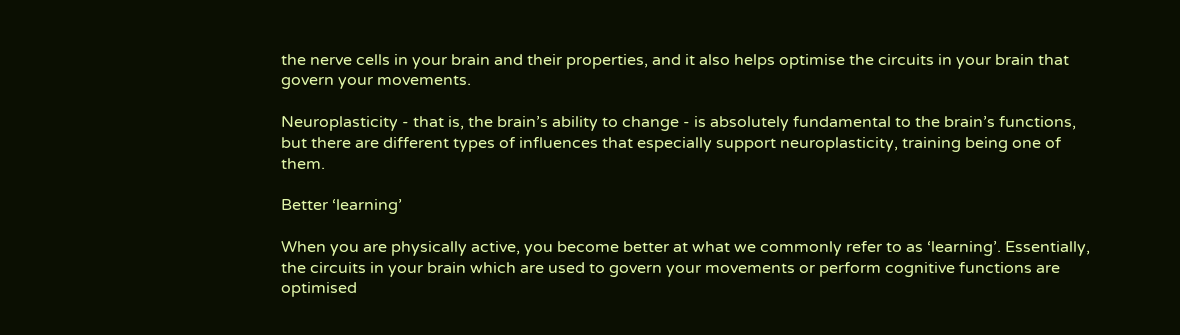the nerve cells in your brain and their properties, and it also helps optimise the circuits in your brain that govern your movements.

Neuroplasticity - that is, the brain’s ability to change - is absolutely fundamental to the brain’s functions, but there are different types of influences that especially support neuroplasticity, training being one of them.

Better ‘learning’

When you are physically active, you become better at what we commonly refer to as ‘learning’. Essentially, the circuits in your brain which are used to govern your movements or perform cognitive functions are optimised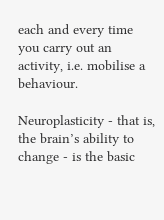each and every time you carry out an activity, i.e. mobilise a behaviour.

Neuroplasticity - that is, the brain’s ability to change - is the basic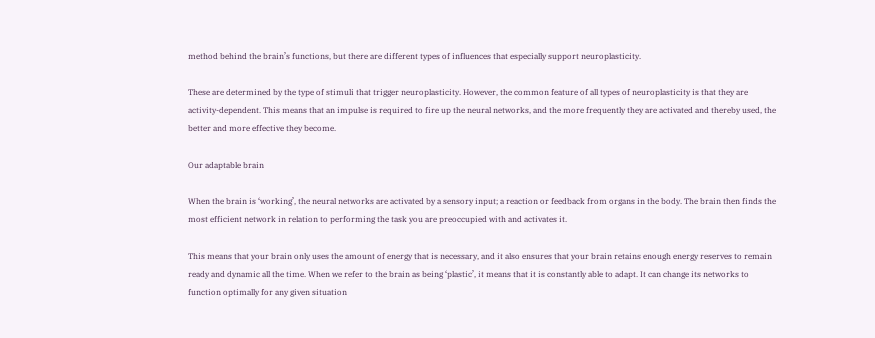method behind the brain’s functions, but there are different types of influences that especially support neuroplasticity.

These are determined by the type of stimuli that trigger neuroplasticity. However, the common feature of all types of neuroplasticity is that they are activity-dependent. This means that an impulse is required to fire up the neural networks, and the more frequently they are activated and thereby used, the better and more effective they become.

Our adaptable brain

When the brain is ‘working’, the neural networks are activated by a sensory input; a reaction or feedback from organs in the body. The brain then finds the most efficient network in relation to performing the task you are preoccupied with and activates it.

This means that your brain only uses the amount of energy that is necessary, and it also ensures that your brain retains enough energy reserves to remain ready and dynamic all the time. When we refer to the brain as being ‘plastic’, it means that it is constantly able to adapt. It can change its networks to function optimally for any given situation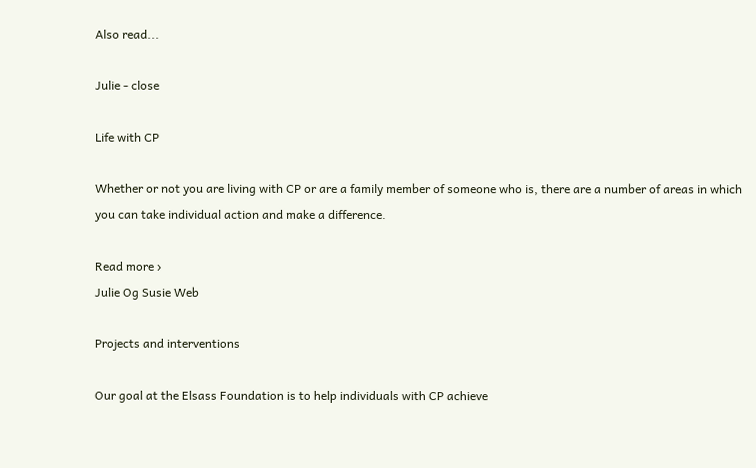Also read...

Julie - close

Life with CP

Whether or not you are living with CP or are a family member of someone who is, there are a number of areas in which you can take individual action and make a difference.

Read more ›
Julie Og Susie Web

Projects and interventions

Our goal at the Elsass Foundation is to help individuals with CP achieve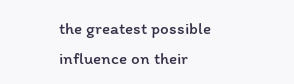the greatest possible influence on their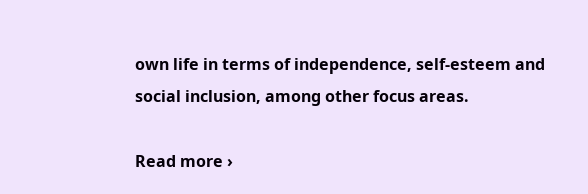own life in terms of independence, self-esteem and social inclusion, among other focus areas.

Read more ›